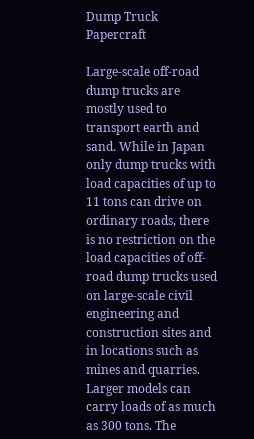Dump Truck Papercraft

Large-scale off-road dump trucks are mostly used to transport earth and sand. While in Japan only dump trucks with load capacities of up to 11 tons can drive on ordinary roads, there is no restriction on the load capacities of off-road dump trucks used on large-scale civil engineering and construction sites and in locations such as mines and quarries. Larger models can carry loads of as much as 300 tons. The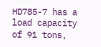HD785-7 has a load capacity of 91 tons,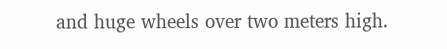and huge wheels over two meters high.